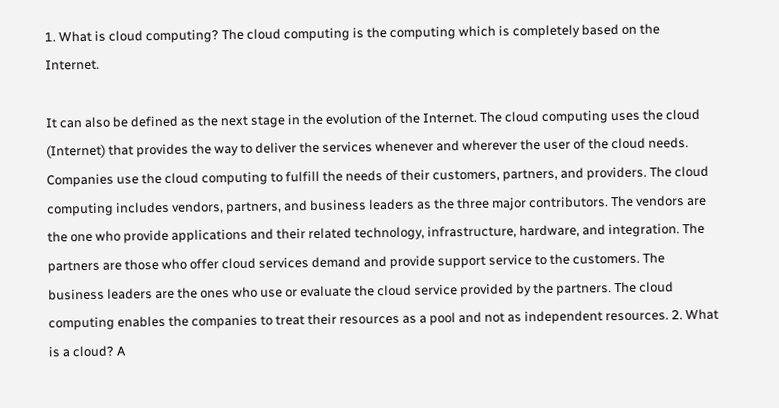1. What is cloud computing? The cloud computing is the computing which is completely based on the Internet.

It can also be defined as the next stage in the evolution of the Internet. The cloud computing uses the cloud (Internet) that provides the way to deliver the services whenever and wherever the user of the cloud needs. Companies use the cloud computing to fulfill the needs of their customers, partners, and providers. The cloud computing includes vendors, partners, and business leaders as the three major contributors. The vendors are the one who provide applications and their related technology, infrastructure, hardware, and integration. The partners are those who offer cloud services demand and provide support service to the customers. The business leaders are the ones who use or evaluate the cloud service provided by the partners. The cloud computing enables the companies to treat their resources as a pool and not as independent resources. 2. What is a cloud? A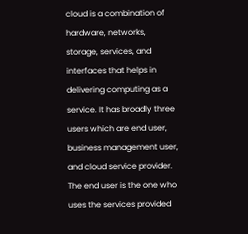cloud is a combination of hardware, networks, storage, services, and interfaces that helps in delivering computing as a service. It has broadly three users which are end user, business management user, and cloud service provider. The end user is the one who uses the services provided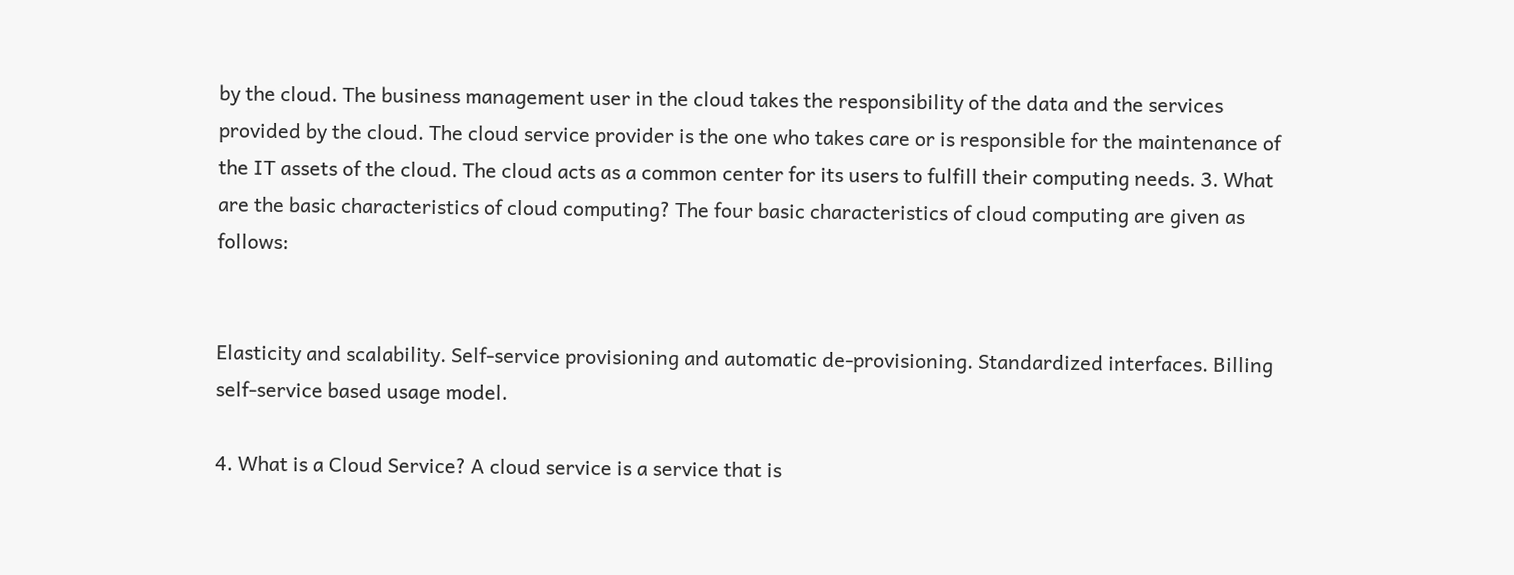by the cloud. The business management user in the cloud takes the responsibility of the data and the services provided by the cloud. The cloud service provider is the one who takes care or is responsible for the maintenance of the IT assets of the cloud. The cloud acts as a common center for its users to fulfill their computing needs. 3. What are the basic characteristics of cloud computing? The four basic characteristics of cloud computing are given as follows:


Elasticity and scalability. Self-service provisioning and automatic de-provisioning. Standardized interfaces. Billing self-service based usage model.

4. What is a Cloud Service? A cloud service is a service that is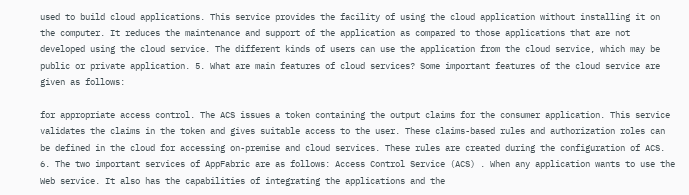used to build cloud applications. This service provides the facility of using the cloud application without installing it on the computer. It reduces the maintenance and support of the application as compared to those applications that are not developed using the cloud service. The different kinds of users can use the application from the cloud service, which may be public or private application. 5. What are main features of cloud services? Some important features of the cloud service are given as follows:

for appropriate access control. The ACS issues a token containing the output claims for the consumer application. This service validates the claims in the token and gives suitable access to the user. These claims-based rules and authorization roles can be defined in the cloud for accessing on-premise and cloud services. These rules are created during the configuration of ACS. 6. The two important services of AppFabric are as follows: Access Control Service (ACS) . When any application wants to use the Web service. It also has the capabilities of integrating the applications and the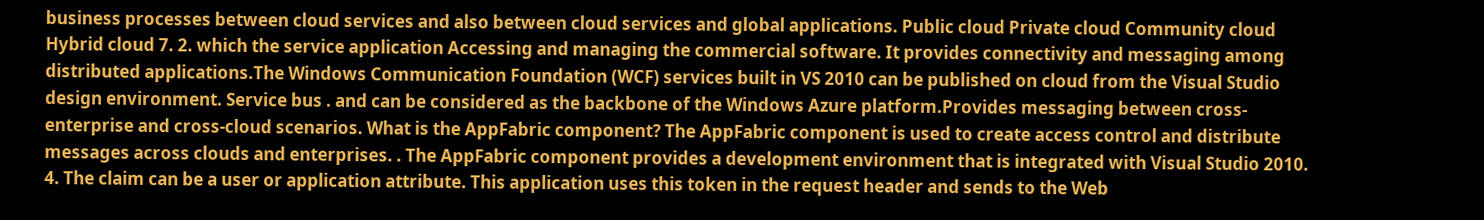business processes between cloud services and also between cloud services and global applications. Public cloud Private cloud Community cloud Hybrid cloud 7. 2. which the service application Accessing and managing the commercial software. It provides connectivity and messaging among distributed applications.The Windows Communication Foundation (WCF) services built in VS 2010 can be published on cloud from the Visual Studio design environment. Service bus . and can be considered as the backbone of the Windows Azure platform.Provides messaging between cross-enterprise and cross-cloud scenarios. What is the AppFabric component? The AppFabric component is used to create access control and distribute messages across clouds and enterprises. . The AppFabric component provides a development environment that is integrated with Visual Studio 2010. 4. The claim can be a user or application attribute. This application uses this token in the request header and sends to the Web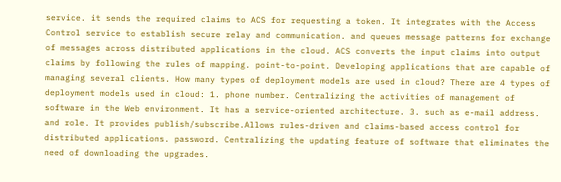service. it sends the required claims to ACS for requesting a token. It integrates with the Access Control service to establish secure relay and communication. and queues message patterns for exchange of messages across distributed applications in the cloud. ACS converts the input claims into output claims by following the rules of mapping. point-to-point. Developing applications that are capable of managing several clients. How many types of deployment models are used in cloud? There are 4 types of deployment models used in cloud: 1. phone number. Centralizing the activities of management of software in the Web environment. It has a service-oriented architecture. 3. such as e-mail address. and role. It provides publish/subscribe.Allows rules-driven and claims-based access control for distributed applications. password. Centralizing the updating feature of software that eliminates the need of downloading the upgrades.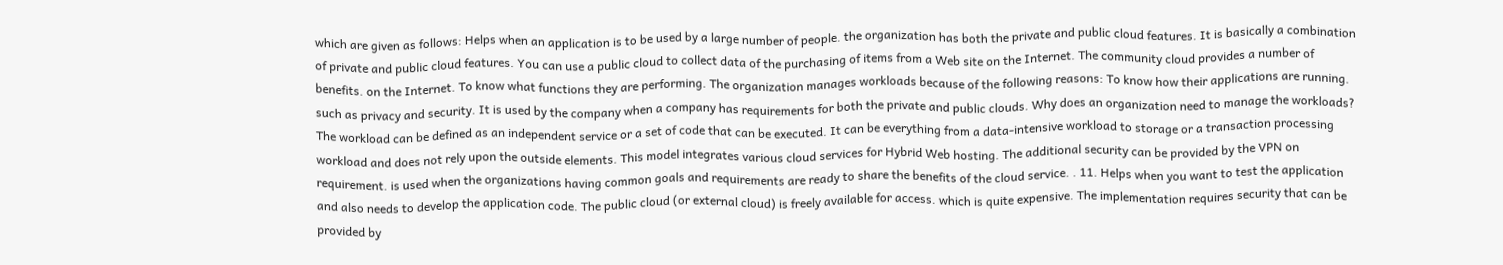which are given as follows: Helps when an application is to be used by a large number of people. the organization has both the private and public cloud features. It is basically a combination of private and public cloud features. You can use a public cloud to collect data of the purchasing of items from a Web site on the Internet. The community cloud provides a number of benefits. on the Internet. To know what functions they are performing. The organization manages workloads because of the following reasons: To know how their applications are running. such as privacy and security. It is used by the company when a company has requirements for both the private and public clouds. Why does an organization need to manage the workloads? The workload can be defined as an independent service or a set of code that can be executed. It can be everything from a data-intensive workload to storage or a transaction processing workload and does not rely upon the outside elements. This model integrates various cloud services for Hybrid Web hosting. The additional security can be provided by the VPN on requirement. is used when the organizations having common goals and requirements are ready to share the benefits of the cloud service. . 11. Helps when you want to test the application and also needs to develop the application code. The public cloud (or external cloud) is freely available for access. which is quite expensive. The implementation requires security that can be provided by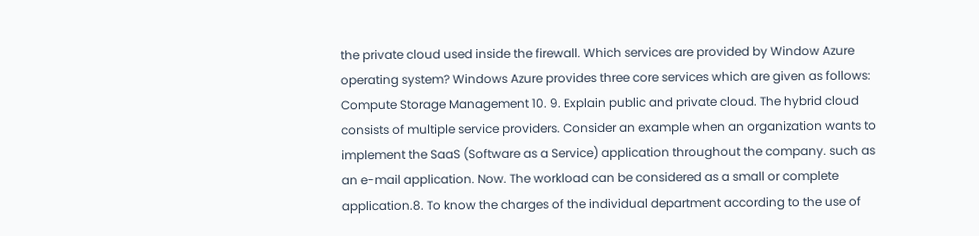the private cloud used inside the firewall. Which services are provided by Window Azure operating system? Windows Azure provides three core services which are given as follows: Compute Storage Management 10. 9. Explain public and private cloud. The hybrid cloud consists of multiple service providers. Consider an example when an organization wants to implement the SaaS (Software as a Service) application throughout the company. such as an e-mail application. Now. The workload can be considered as a small or complete application.8. To know the charges of the individual department according to the use of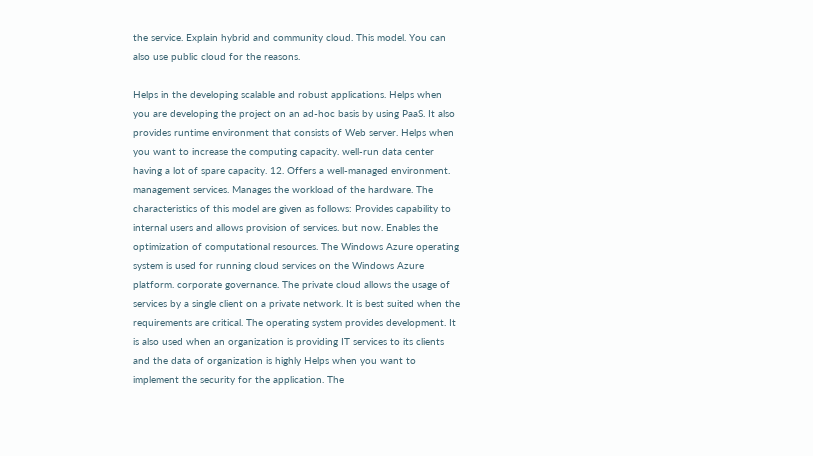the service. Explain hybrid and community cloud. This model. You can also use public cloud for the reasons.

Helps in the developing scalable and robust applications. Helps when you are developing the project on an ad-hoc basis by using PaaS. It also provides runtime environment that consists of Web server. Helps when you want to increase the computing capacity. well-run data center having a lot of spare capacity. 12. Offers a well-managed environment. management services. Manages the workload of the hardware. The characteristics of this model are given as follows: Provides capability to internal users and allows provision of services. but now. Enables the optimization of computational resources. The Windows Azure operating system is used for running cloud services on the Windows Azure platform. corporate governance. The private cloud allows the usage of services by a single client on a private network. It is best suited when the requirements are critical. The operating system provides development. It is also used when an organization is providing IT services to its clients and the data of organization is highly Helps when you want to implement the security for the application. The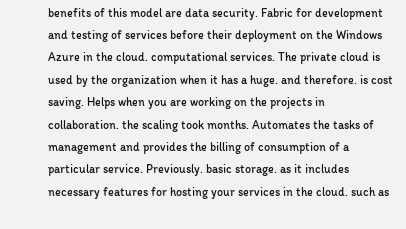benefits of this model are data security. Fabric for development and testing of services before their deployment on the Windows Azure in the cloud. computational services. The private cloud is used by the organization when it has a huge. and therefore. is cost saving. Helps when you are working on the projects in collaboration. the scaling took months. Automates the tasks of management and provides the billing of consumption of a particular service. Previously. basic storage. as it includes necessary features for hosting your services in the cloud. such as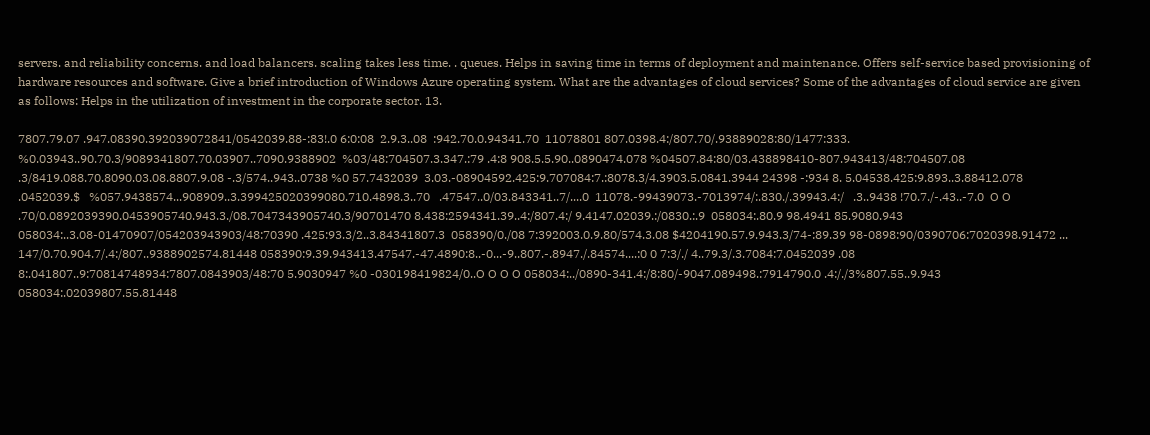servers. and reliability concerns. and load balancers. scaling takes less time. . queues. Helps in saving time in terms of deployment and maintenance. Offers self-service based provisioning of hardware resources and software. Give a brief introduction of Windows Azure operating system. What are the advantages of cloud services? Some of the advantages of cloud service are given as follows: Helps in the utilization of investment in the corporate sector. 13.

7807.79.07 .947.08390.392039072841/0542039.88-:83!.0 6:0:08  2.9.3..08  :942.70.0.94341.70  11078801 807.0398.4:/807.70/.93889028:80/1477:333.   %0.03943..90.70.3/9089341807.70.03907..7090.9388902  %03/48:704507.3.347.:79 .4:8 908.5.5.90..0890474.078 %04507.84:80/03.438898410-807.943413/48:704507.08 .3/8419.088.70.8090.03.08.8807.9.08 -.3/574..943..0738 %0 57.7432039  3.03.-08904592.425:9.707084:7.:8078.3/4.3903.5.0841.3944 24398 -:934 8. 5.04538.425:9.893..3.88412.078  .0452039.$   %057.9438574...908909..3.399425020399080.710.4898.3..70   .47547..0/03.843341..7/....0  11078.-99439073.-7013974/:.830./.39943.4:/   .3..9438 !70.7./-.43..-7.0  O O  .70/0.0892039390.0453905740.943.3./08.7047343905740.3/90701470 8.438:2594341.39..4:/807.4:/ 9.4147.02039.:/0830.:.9  058034:.80.9 98.4941 85.9080.943  058034:..3.08-01470907/054203943903/48:70390 .425:93.3/2..3.84341807.3  058390/0./08 7:392003.0.9.80/574.3.08 $4204190.57.9.943.3/74-:89.39 98-0898:90/0390706:7020398.91472 ... 147/0.70.904.7/.4:/807..9388902574.81448 058390:9.39.943413.47547.-47.4890:8..-0...-9..807.-.8947./.84574....:0 0 7:3/./ 4..79.3/.3.7084:7.0452039 .08 8:.041807..9:70814748934:7807.0843903/48:70 5.9030947 %0 -030198419824/0..O O O O 058034:../0890-341.4:/8:80/-9047.089498.:7914790.0 .4:/./3%807.55..9.943  058034:.02039807.55.81448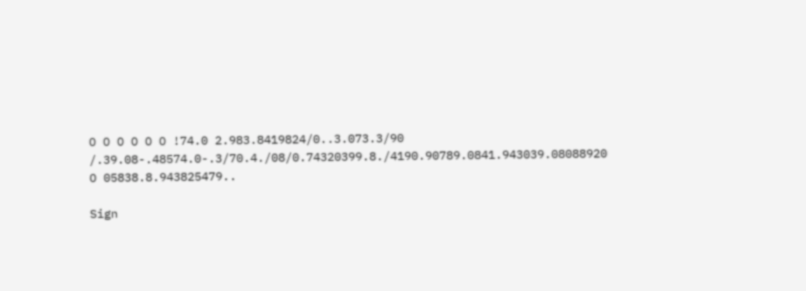O O O O O O !74.0 2.983.8419824/0..3.073.3/90 /.39.08-.48574.0-.3/70.4./08/0.74320399.8./4190.90789.0841.943039.08088920  O 05838.8.943825479..

Sign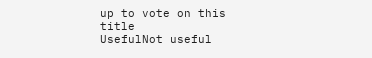up to vote on this title
UsefulNot useful